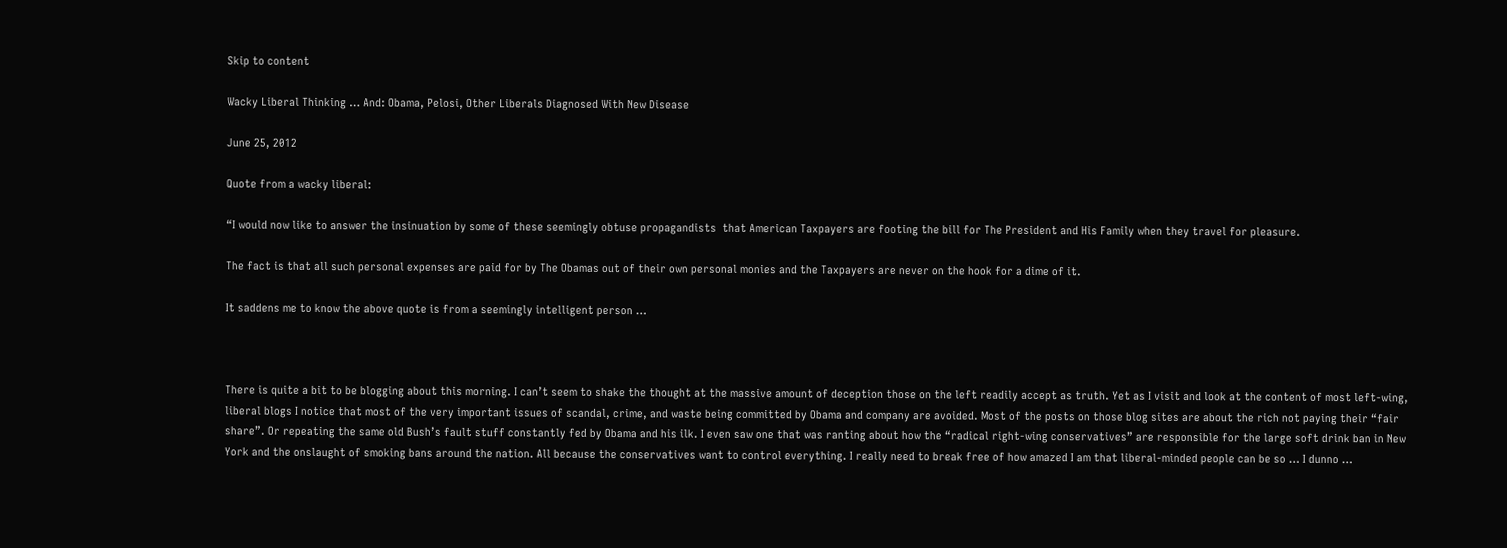Skip to content

Wacky Liberal Thinking … And: Obama, Pelosi, Other Liberals Diagnosed With New Disease

June 25, 2012

Quote from a wacky liberal:

“I would now like to answer the insinuation by some of these seemingly obtuse propagandists  that American Taxpayers are footing the bill for The President and His Family when they travel for pleasure.

The fact is that all such personal expenses are paid for by The Obamas out of their own personal monies and the Taxpayers are never on the hook for a dime of it.

It saddens me to know the above quote is from a seemingly intelligent person …



There is quite a bit to be blogging about this morning. I can’t seem to shake the thought at the massive amount of deception those on the left readily accept as truth. Yet as I visit and look at the content of most left-wing, liberal blogs I notice that most of the very important issues of scandal, crime, and waste being committed by Obama and company are avoided. Most of the posts on those blog sites are about the rich not paying their “fair share”. Or repeating the same old Bush’s fault stuff constantly fed by Obama and his ilk. I even saw one that was ranting about how the “radical right-wing conservatives” are responsible for the large soft drink ban in New York and the onslaught of smoking bans around the nation. All because the conservatives want to control everything. I really need to break free of how amazed I am that liberal-minded people can be so … I dunno …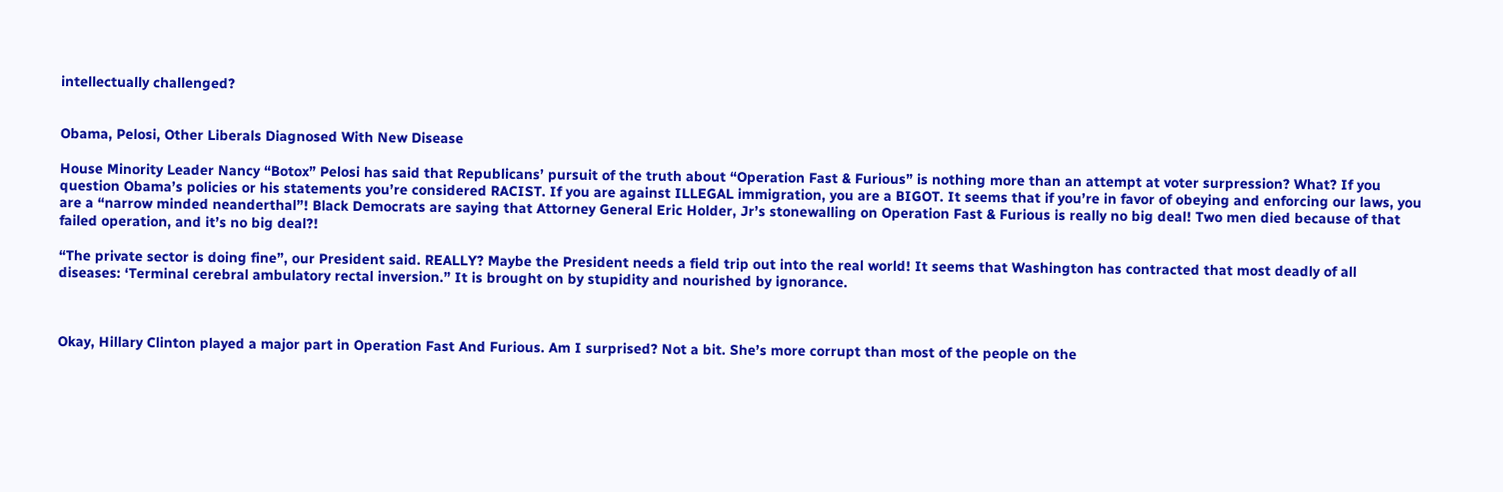intellectually challenged?


Obama, Pelosi, Other Liberals Diagnosed With New Disease

House Minority Leader Nancy “Botox” Pelosi has said that Republicans’ pursuit of the truth about “Operation Fast & Furious” is nothing more than an attempt at voter surpression? What? If you question Obama’s policies or his statements you’re considered RACIST. If you are against ILLEGAL immigration, you are a BIGOT. It seems that if you’re in favor of obeying and enforcing our laws, you are a “narrow minded neanderthal”! Black Democrats are saying that Attorney General Eric Holder, Jr’s stonewalling on Operation Fast & Furious is really no big deal! Two men died because of that failed operation, and it’s no big deal?!

“The private sector is doing fine”, our President said. REALLY? Maybe the President needs a field trip out into the real world! It seems that Washington has contracted that most deadly of all diseases: ‘Terminal cerebral ambulatory rectal inversion.” It is brought on by stupidity and nourished by ignorance.



Okay, Hillary Clinton played a major part in Operation Fast And Furious. Am I surprised? Not a bit. She’s more corrupt than most of the people on the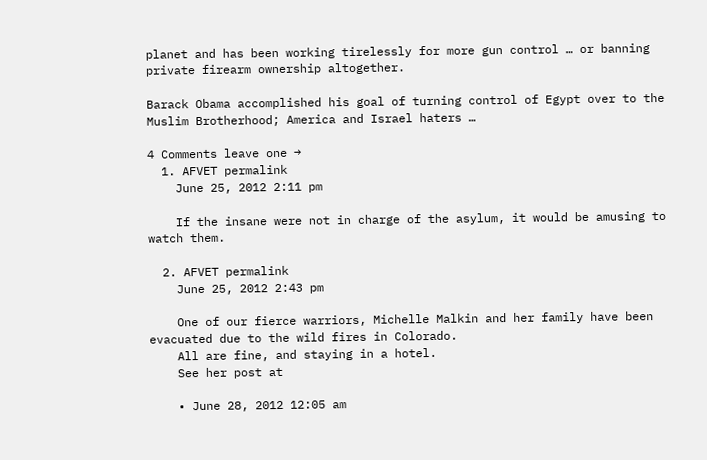planet and has been working tirelessly for more gun control … or banning private firearm ownership altogether.

Barack Obama accomplished his goal of turning control of Egypt over to the Muslim Brotherhood; America and Israel haters …

4 Comments leave one →
  1. AFVET permalink
    June 25, 2012 2:11 pm

    If the insane were not in charge of the asylum, it would be amusing to watch them.

  2. AFVET permalink
    June 25, 2012 2:43 pm

    One of our fierce warriors, Michelle Malkin and her family have been evacuated due to the wild fires in Colorado.
    All are fine, and staying in a hotel.
    See her post at

    • June 28, 2012 12:05 am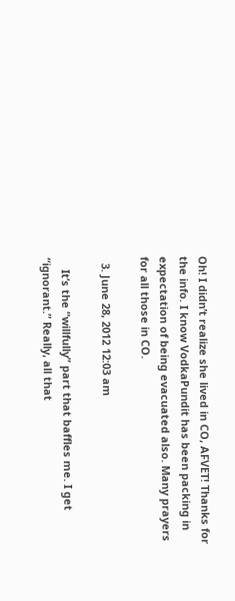Oh! I didn’t realize she lived in CO, AFVET! Thanks for the info. I know VodkaPundit has been packing in expectation of being evacuated also. Many prayers for all those in CO.

  3. June 28, 2012 12:03 am

    It’s the “willfully” part that baffles me. I get “ignorant.” Really, all that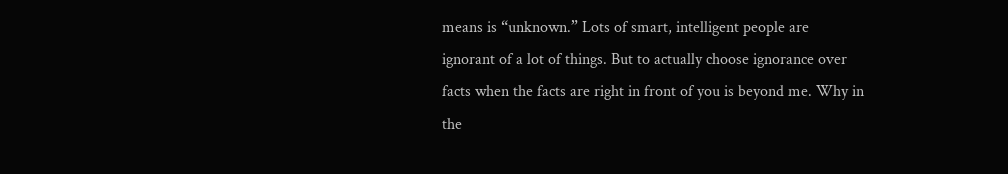means is “unknown.” Lots of smart, intelligent people are ignorant of a lot of things. But to actually choose ignorance over facts when the facts are right in front of you is beyond me. Why in the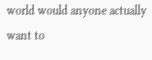world would anyone actually want to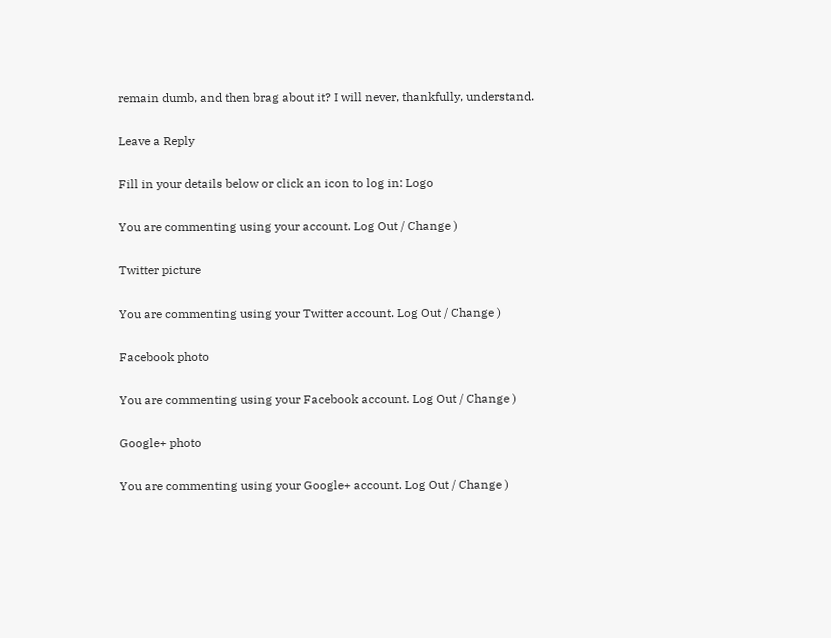remain dumb, and then brag about it? I will never, thankfully, understand.

Leave a Reply

Fill in your details below or click an icon to log in: Logo

You are commenting using your account. Log Out / Change )

Twitter picture

You are commenting using your Twitter account. Log Out / Change )

Facebook photo

You are commenting using your Facebook account. Log Out / Change )

Google+ photo

You are commenting using your Google+ account. Log Out / Change )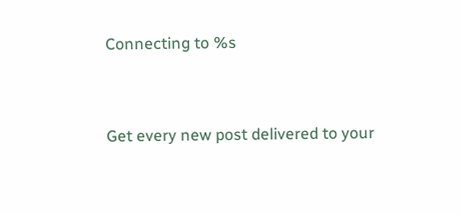Connecting to %s


Get every new post delivered to your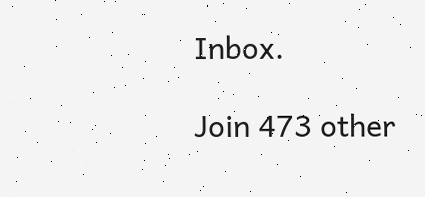Inbox.

Join 473 other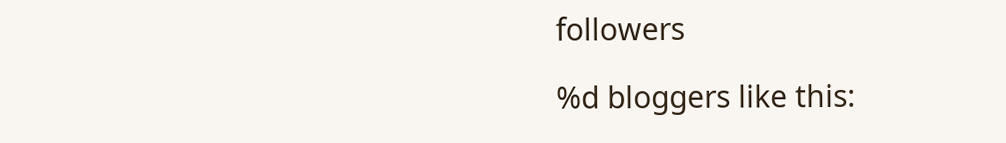followers

%d bloggers like this: